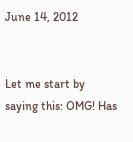June 14, 2012


Let me start by saying this: OMG! Has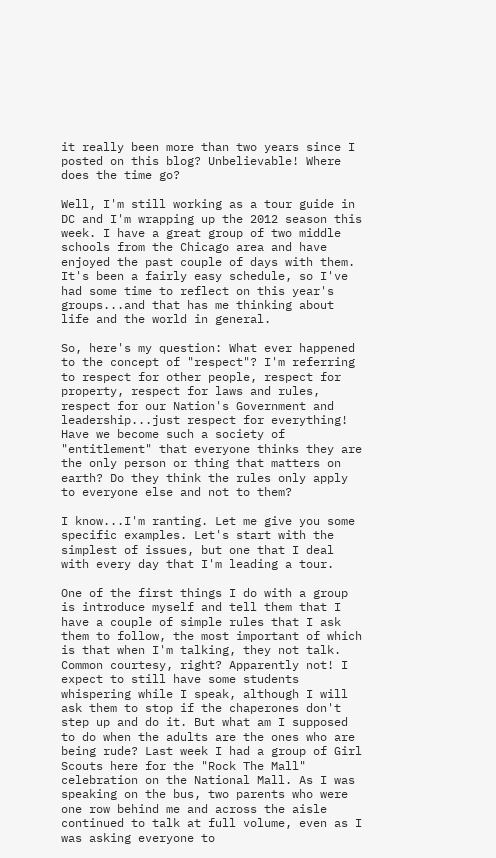it really been more than two years since I posted on this blog? Unbelievable! Where does the time go?

Well, I'm still working as a tour guide in DC and I'm wrapping up the 2012 season this week. I have a great group of two middle schools from the Chicago area and have enjoyed the past couple of days with them. It's been a fairly easy schedule, so I've had some time to reflect on this year's groups...and that has me thinking about life and the world in general.

So, here's my question: What ever happened to the concept of "respect"? I'm referring to respect for other people, respect for property, respect for laws and rules, respect for our Nation's Government and leadership...just respect for everything! Have we become such a society of "entitlement" that everyone thinks they are the only person or thing that matters on earth? Do they think the rules only apply to everyone else and not to them?

I know...I'm ranting. Let me give you some specific examples. Let's start with the simplest of issues, but one that I deal with every day that I'm leading a tour.

One of the first things I do with a group is introduce myself and tell them that I have a couple of simple rules that I ask them to follow, the most important of which is that when I'm talking, they not talk. Common courtesy, right? Apparently not! I expect to still have some students whispering while I speak, although I will ask them to stop if the chaperones don't step up and do it. But what am I supposed to do when the adults are the ones who are being rude? Last week I had a group of Girl Scouts here for the "Rock The Mall" celebration on the National Mall. As I was speaking on the bus, two parents who were one row behind me and across the aisle continued to talk at full volume, even as I was asking everyone to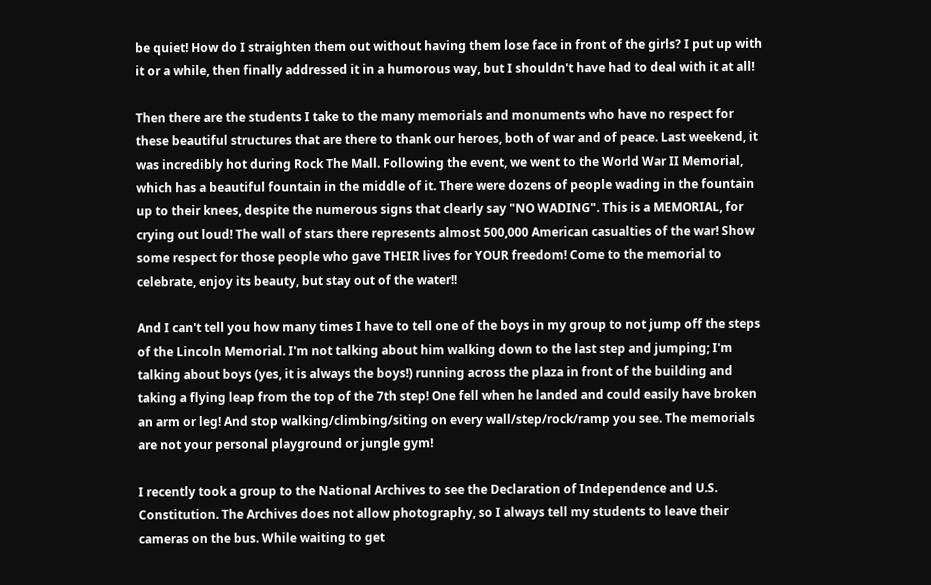be quiet! How do I straighten them out without having them lose face in front of the girls? I put up with it or a while, then finally addressed it in a humorous way, but I shouldn't have had to deal with it at all!

Then there are the students I take to the many memorials and monuments who have no respect for these beautiful structures that are there to thank our heroes, both of war and of peace. Last weekend, it was incredibly hot during Rock The Mall. Following the event, we went to the World War II Memorial, which has a beautiful fountain in the middle of it. There were dozens of people wading in the fountain up to their knees, despite the numerous signs that clearly say "NO WADING". This is a MEMORIAL, for crying out loud! The wall of stars there represents almost 500,000 American casualties of the war! Show some respect for those people who gave THEIR lives for YOUR freedom! Come to the memorial to celebrate, enjoy its beauty, but stay out of the water!!

And I can't tell you how many times I have to tell one of the boys in my group to not jump off the steps of the Lincoln Memorial. I'm not talking about him walking down to the last step and jumping; I'm talking about boys (yes, it is always the boys!) running across the plaza in front of the building and taking a flying leap from the top of the 7th step! One fell when he landed and could easily have broken an arm or leg! And stop walking/climbing/siting on every wall/step/rock/ramp you see. The memorials are not your personal playground or jungle gym!

I recently took a group to the National Archives to see the Declaration of Independence and U.S. Constitution. The Archives does not allow photography, so I always tell my students to leave their cameras on the bus. While waiting to get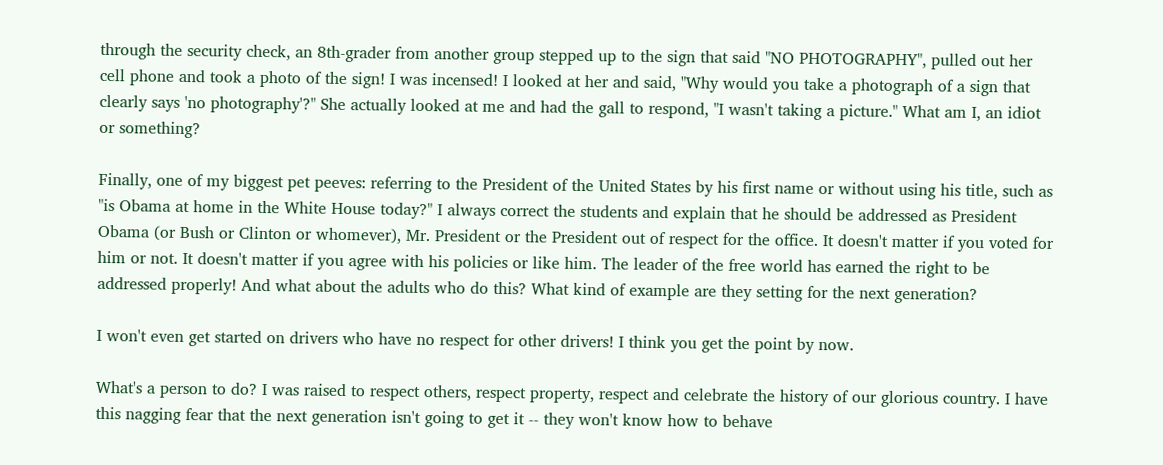through the security check, an 8th-grader from another group stepped up to the sign that said "NO PHOTOGRAPHY", pulled out her cell phone and took a photo of the sign! I was incensed! I looked at her and said, "Why would you take a photograph of a sign that clearly says 'no photography'?" She actually looked at me and had the gall to respond, "I wasn't taking a picture." What am I, an idiot or something?

Finally, one of my biggest pet peeves: referring to the President of the United States by his first name or without using his title, such as "is Obama at home in the White House today?" I always correct the students and explain that he should be addressed as President Obama (or Bush or Clinton or whomever), Mr. President or the President out of respect for the office. It doesn't matter if you voted for him or not. It doesn't matter if you agree with his policies or like him. The leader of the free world has earned the right to be addressed properly! And what about the adults who do this? What kind of example are they setting for the next generation?

I won't even get started on drivers who have no respect for other drivers! I think you get the point by now.

What's a person to do? I was raised to respect others, respect property, respect and celebrate the history of our glorious country. I have this nagging fear that the next generation isn't going to get it -- they won't know how to behave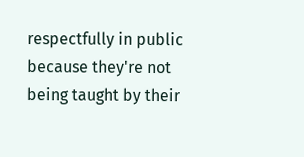respectfully in public because they're not being taught by their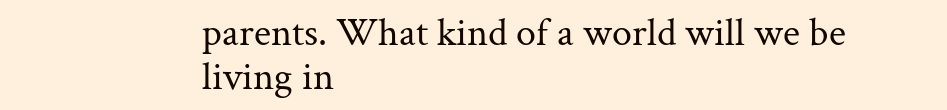parents. What kind of a world will we be living in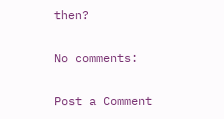then?

No comments:

Post a Comment